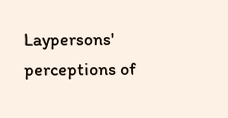Laypersons' perceptions of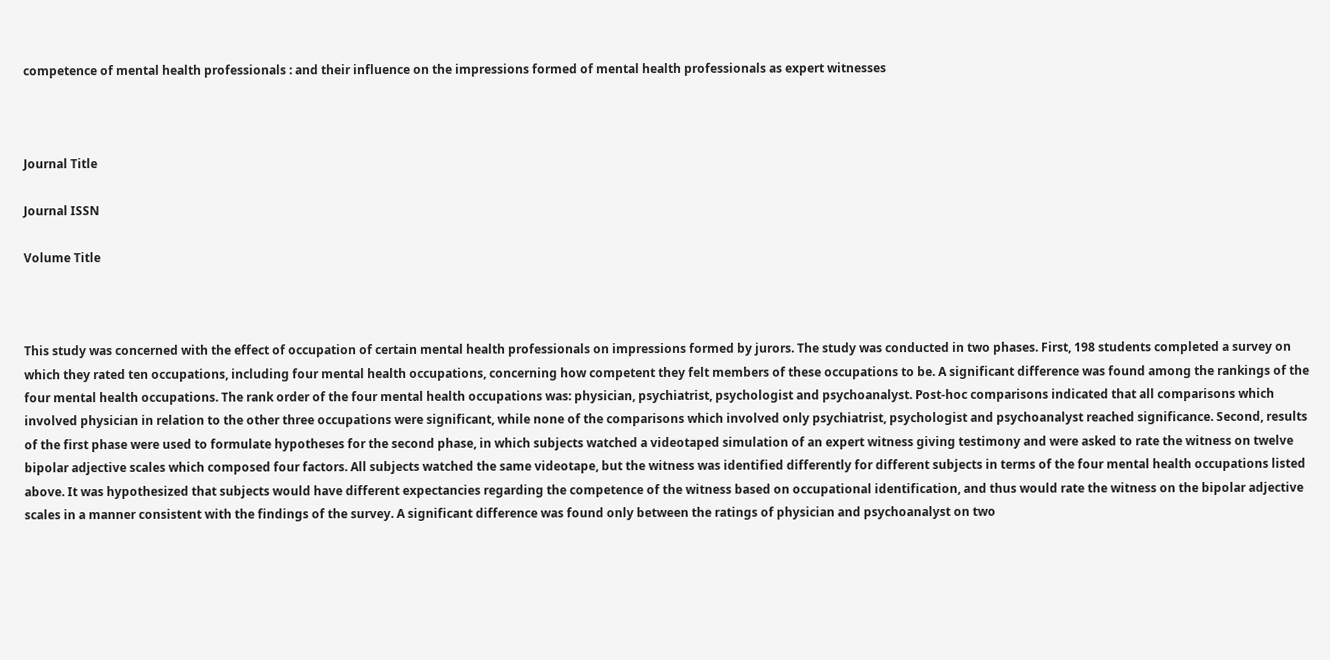competence of mental health professionals : and their influence on the impressions formed of mental health professionals as expert witnesses



Journal Title

Journal ISSN

Volume Title



This study was concerned with the effect of occupation of certain mental health professionals on impressions formed by jurors. The study was conducted in two phases. First, 198 students completed a survey on which they rated ten occupations, including four mental health occupations, concerning how competent they felt members of these occupations to be. A significant difference was found among the rankings of the four mental health occupations. The rank order of the four mental health occupations was: physician, psychiatrist, psychologist and psychoanalyst. Post-hoc comparisons indicated that all comparisons which involved physician in relation to the other three occupations were significant, while none of the comparisons which involved only psychiatrist, psychologist and psychoanalyst reached significance. Second, results of the first phase were used to formulate hypotheses for the second phase, in which subjects watched a videotaped simulation of an expert witness giving testimony and were asked to rate the witness on twelve bipolar adjective scales which composed four factors. All subjects watched the same videotape, but the witness was identified differently for different subjects in terms of the four mental health occupations listed above. It was hypothesized that subjects would have different expectancies regarding the competence of the witness based on occupational identification, and thus would rate the witness on the bipolar adjective scales in a manner consistent with the findings of the survey. A significant difference was found only between the ratings of physician and psychoanalyst on two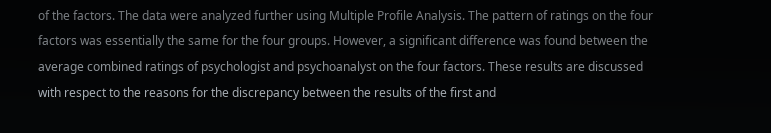of the factors. The data were analyzed further using Multiple Profile Analysis. The pattern of ratings on the four factors was essentially the same for the four groups. However, a significant difference was found between the average combined ratings of psychologist and psychoanalyst on the four factors. These results are discussed with respect to the reasons for the discrepancy between the results of the first and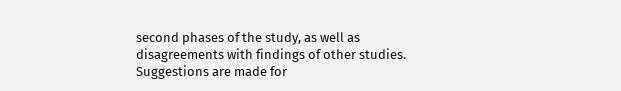second phases of the study, as well as disagreements with findings of other studies. Suggestions are made for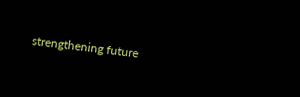strengthening future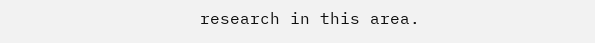research in this area.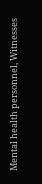Mental health personnel, Witnesses